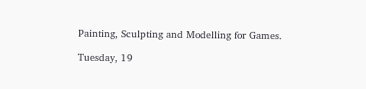Painting, Sculpting and Modelling for Games.

Tuesday, 19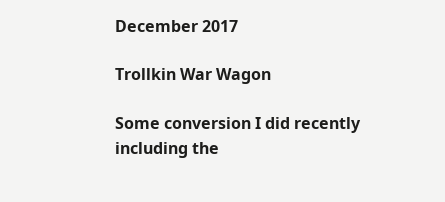December 2017

Trollkin War Wagon

Some conversion I did recently including the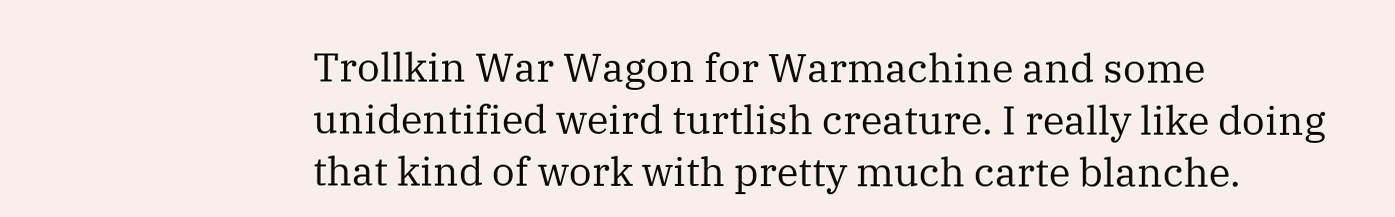Trollkin War Wagon for Warmachine and some unidentified weird turtlish creature. I really like doing that kind of work with pretty much carte blanche.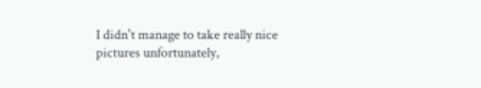I didn't manage to take really nice pictures unfortunately,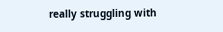really struggling with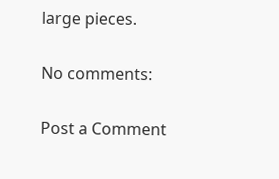large pieces.

No comments:

Post a Comment